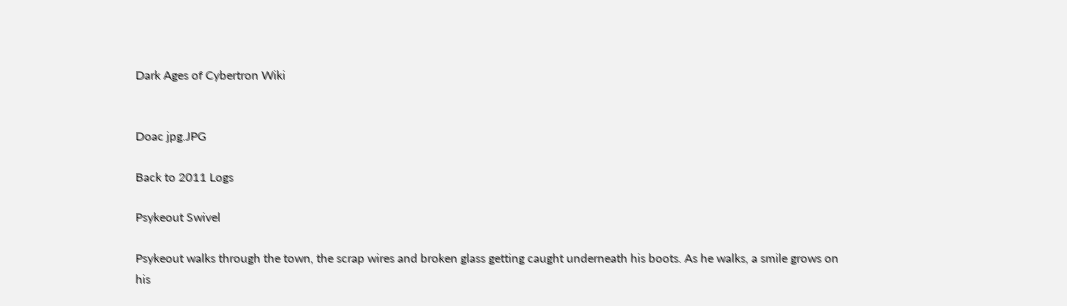Dark Ages of Cybertron Wiki


Doac jpg.JPG

Back to 2011 Logs

Psykeout Swivel

Psykeout walks through the town, the scrap wires and broken glass getting caught underneath his boots. As he walks, a smile grows on his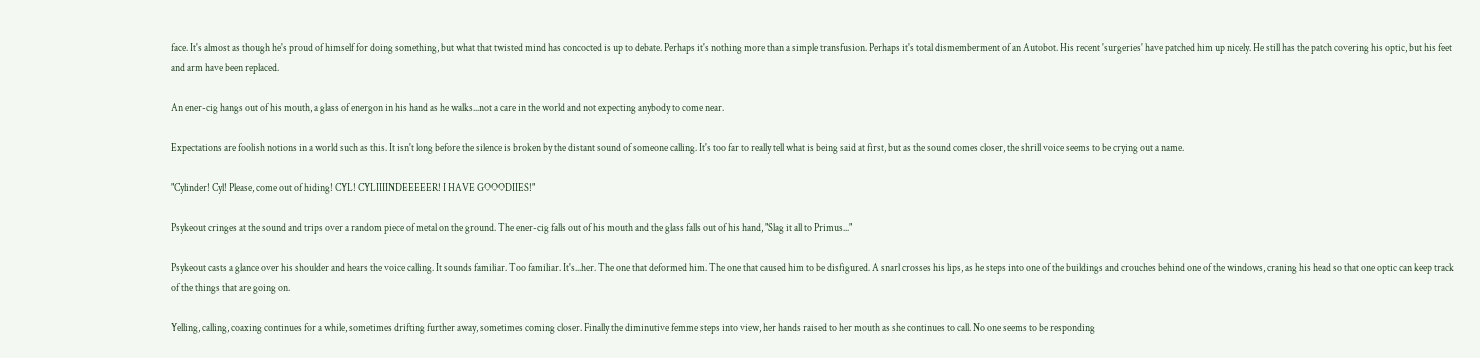face. It's almost as though he's proud of himself for doing something, but what that twisted mind has concocted is up to debate. Perhaps it's nothing more than a simple transfusion. Perhaps it's total dismemberment of an Autobot. His recent 'surgeries' have patched him up nicely. He still has the patch covering his optic, but his feet and arm have been replaced.

An ener-cig hangs out of his mouth, a glass of energon in his hand as he walks...not a care in the world and not expecting anybody to come near.

Expectations are foolish notions in a world such as this. It isn't long before the silence is broken by the distant sound of someone calling. It's too far to really tell what is being said at first, but as the sound comes closer, the shrill voice seems to be crying out a name.

"Cylinder! Cyl! Please, come out of hiding! CYL! CYLIIIINDEEEEER! I HAVE GOOODIIES!"

Psykeout cringes at the sound and trips over a random piece of metal on the ground. The ener-cig falls out of his mouth and the glass falls out of his hand, "Slag it all to Primus..."

Psykeout casts a glance over his shoulder and hears the voice calling. It sounds familiar. Too familiar. It's...her. The one that deformed him. The one that caused him to be disfigured. A snarl crosses his lips, as he steps into one of the buildings and crouches behind one of the windows, craning his head so that one optic can keep track of the things that are going on.

Yelling, calling, coaxing continues for a while, sometimes drifting further away, sometimes coming closer. Finally the diminutive femme steps into view, her hands raised to her mouth as she continues to call. No one seems to be responding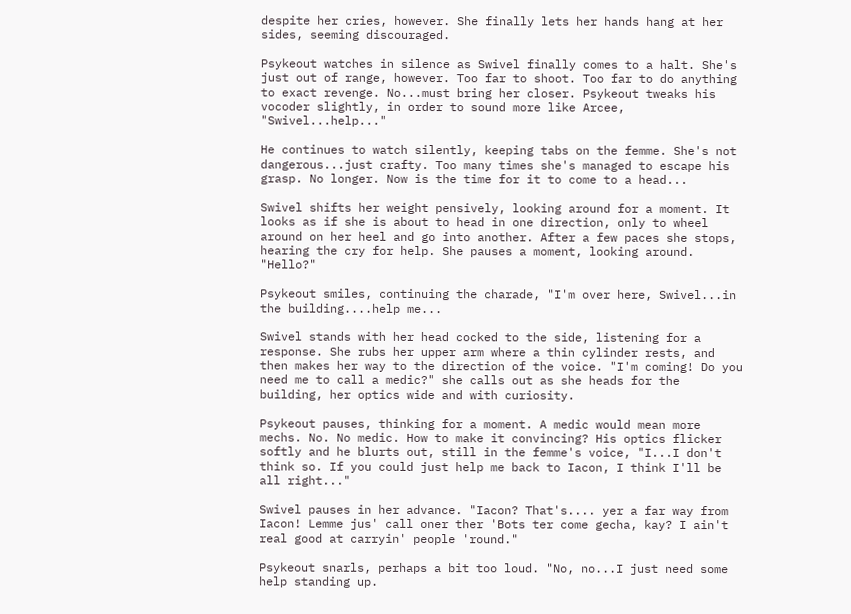despite her cries, however. She finally lets her hands hang at her sides, seeming discouraged.

Psykeout watches in silence as Swivel finally comes to a halt. She's just out of range, however. Too far to shoot. Too far to do anything to exact revenge. No...must bring her closer. Psykeout tweaks his vocoder slightly, in order to sound more like Arcee, "Swivel...help..."

He continues to watch silently, keeping tabs on the femme. She's not dangerous...just crafty. Too many times she's managed to escape his grasp. No longer. Now is the time for it to come to a head...

Swivel shifts her weight pensively, looking around for a moment. It looks as if she is about to head in one direction, only to wheel around on her heel and go into another. After a few paces she stops, hearing the cry for help. She pauses a moment, looking around. "Hello?"

Psykeout smiles, continuing the charade, "I'm over here, Swivel...in the building....help me...

Swivel stands with her head cocked to the side, listening for a response. She rubs her upper arm where a thin cylinder rests, and then makes her way to the direction of the voice. "I'm coming! Do you need me to call a medic?" she calls out as she heads for the building, her optics wide and with curiosity.

Psykeout pauses, thinking for a moment. A medic would mean more mechs. No. No medic. How to make it convincing? His optics flicker softly and he blurts out, still in the femme's voice, "I...I don't think so. If you could just help me back to Iacon, I think I'll be all right..."

Swivel pauses in her advance. "Iacon? That's.... yer a far way from Iacon! Lemme jus' call oner ther 'Bots ter come gecha, kay? I ain't real good at carryin' people 'round."

Psykeout snarls, perhaps a bit too loud. "No, no...I just need some help standing up.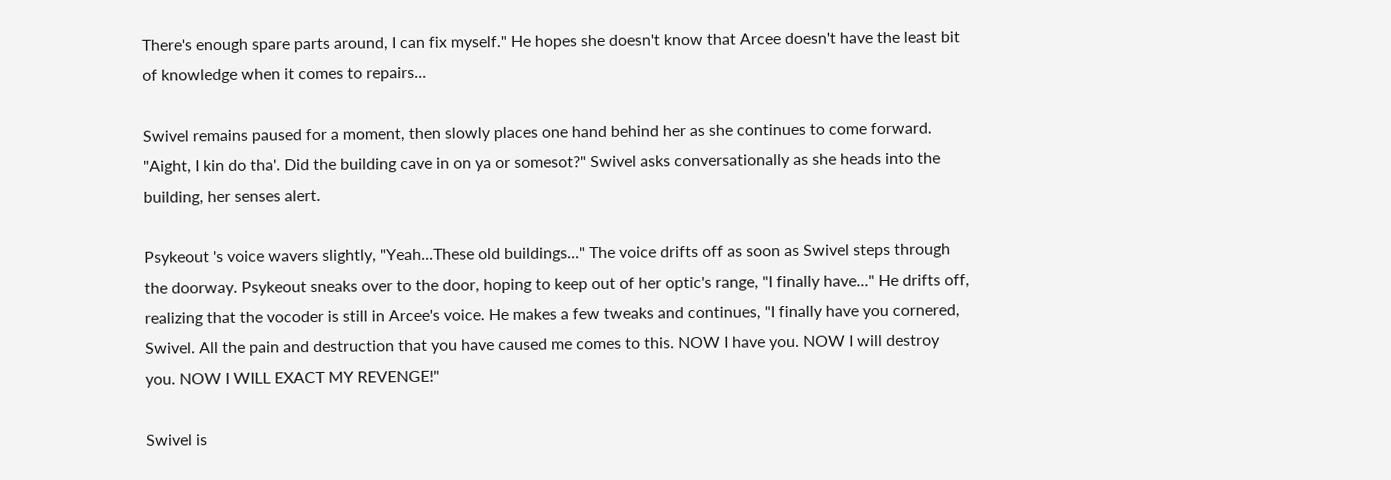There's enough spare parts around, I can fix myself." He hopes she doesn't know that Arcee doesn't have the least bit of knowledge when it comes to repairs...

Swivel remains paused for a moment, then slowly places one hand behind her as she continues to come forward. "Aight, I kin do tha'. Did the building cave in on ya or somesot?" Swivel asks conversationally as she heads into the building, her senses alert.

Psykeout 's voice wavers slightly, "Yeah...These old buildings..." The voice drifts off as soon as Swivel steps through the doorway. Psykeout sneaks over to the door, hoping to keep out of her optic's range, "I finally have..." He drifts off, realizing that the vocoder is still in Arcee's voice. He makes a few tweaks and continues, "I finally have you cornered, Swivel. All the pain and destruction that you have caused me comes to this. NOW I have you. NOW I will destroy you. NOW I WILL EXACT MY REVENGE!"

Swivel is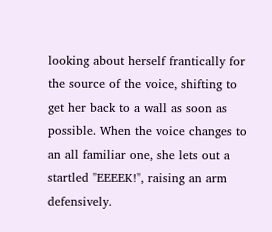looking about herself frantically for the source of the voice, shifting to get her back to a wall as soon as possible. When the voice changes to an all familiar one, she lets out a startled "EEEEK!", raising an arm defensively.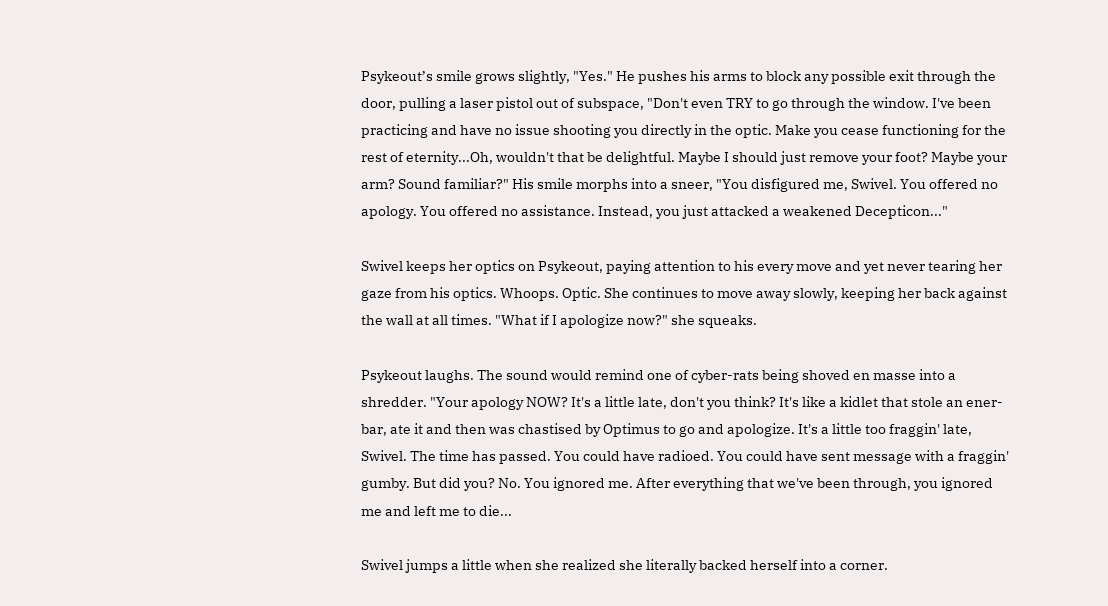Psykeout’s smile grows slightly, "Yes." He pushes his arms to block any possible exit through the door, pulling a laser pistol out of subspace, "Don't even TRY to go through the window. I've been practicing and have no issue shooting you directly in the optic. Make you cease functioning for the rest of eternity...Oh, wouldn't that be delightful. Maybe I should just remove your foot? Maybe your arm? Sound familiar?" His smile morphs into a sneer, "You disfigured me, Swivel. You offered no apology. You offered no assistance. Instead, you just attacked a weakened Decepticon..."

Swivel keeps her optics on Psykeout, paying attention to his every move and yet never tearing her gaze from his optics. Whoops. Optic. She continues to move away slowly, keeping her back against the wall at all times. "What if I apologize now?" she squeaks.

Psykeout laughs. The sound would remind one of cyber-rats being shoved en masse into a shredder. "Your apology NOW? It's a little late, don't you think? It's like a kidlet that stole an ener-bar, ate it and then was chastised by Optimus to go and apologize. It's a little too fraggin' late, Swivel. The time has passed. You could have radioed. You could have sent message with a fraggin' gumby. But did you? No. You ignored me. After everything that we've been through, you ignored me and left me to die...

Swivel jumps a little when she realized she literally backed herself into a corner.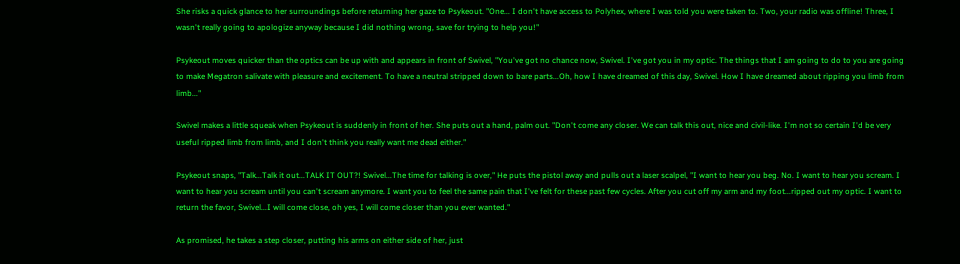She risks a quick glance to her surroundings before returning her gaze to Psykeout. "One... I don't have access to Polyhex, where I was told you were taken to. Two, your radio was offline! Three, I wasn't really going to apologize anyway because I did nothing wrong, save for trying to help you!"

Psykeout moves quicker than the optics can be up with and appears in front of Swivel, "You've got no chance now, Swivel. I've got you in my optic. The things that I am going to do to you are going to make Megatron salivate with pleasure and excitement. To have a neutral stripped down to bare parts...Oh, how I have dreamed of this day, Swivel. How I have dreamed about ripping you limb from limb..."

Swivel makes a little squeak when Psykeout is suddenly in front of her. She puts out a hand, palm out. "Don't come any closer. We can talk this out, nice and civil-like. I'm not so certain I'd be very useful ripped limb from limb, and I don't think you really want me dead either."

Psykeout snaps, "Talk...Talk it out...TALK IT OUT?! Swivel...The time for talking is over," He puts the pistol away and pulls out a laser scalpel, "I want to hear you beg. No. I want to hear you scream. I want to hear you scream until you can't scream anymore. I want you to feel the same pain that I've felt for these past few cycles. After you cut off my arm and my foot...ripped out my optic. I want to return the favor, Swivel...I will come close, oh yes, I will come closer than you ever wanted."

As promised, he takes a step closer, putting his arms on either side of her, just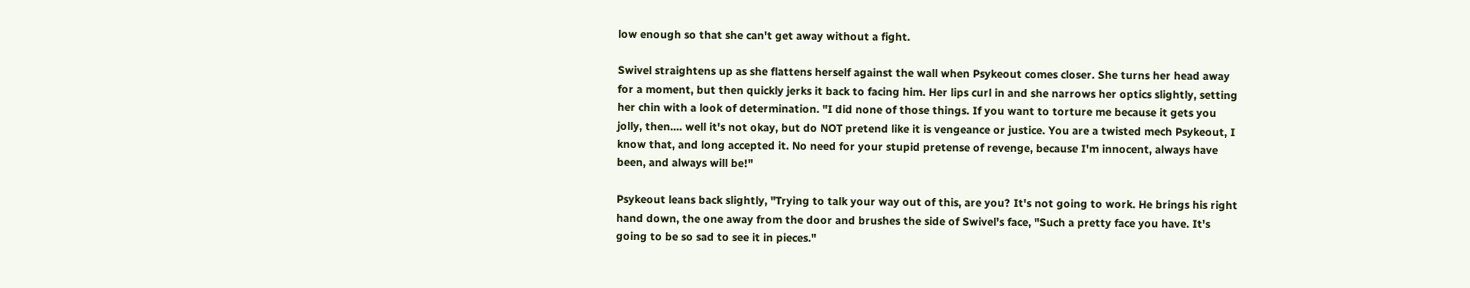low enough so that she can't get away without a fight.

Swivel straightens up as she flattens herself against the wall when Psykeout comes closer. She turns her head away for a moment, but then quickly jerks it back to facing him. Her lips curl in and she narrows her optics slightly, setting her chin with a look of determination. "I did none of those things. If you want to torture me because it gets you jolly, then.... well it's not okay, but do NOT pretend like it is vengeance or justice. You are a twisted mech Psykeout, I know that, and long accepted it. No need for your stupid pretense of revenge, because I'm innocent, always have been, and always will be!"

Psykeout leans back slightly, "Trying to talk your way out of this, are you? It's not going to work. He brings his right hand down, the one away from the door and brushes the side of Swivel's face, "Such a pretty face you have. It's going to be so sad to see it in pieces."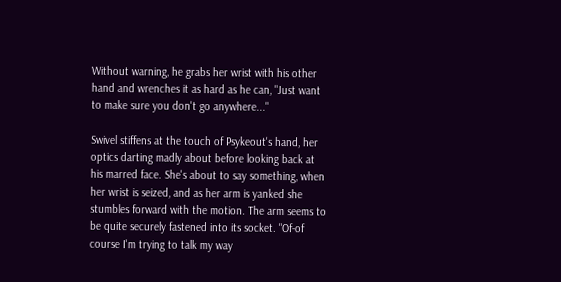Without warning, he grabs her wrist with his other hand and wrenches it as hard as he can, "Just want to make sure you don't go anywhere..."

Swivel stiffens at the touch of Psykeout's hand, her optics darting madly about before looking back at his marred face. She's about to say something, when her wrist is seized, and as her arm is yanked she stumbles forward with the motion. The arm seems to be quite securely fastened into its socket. "Of-of course I'm trying to talk my way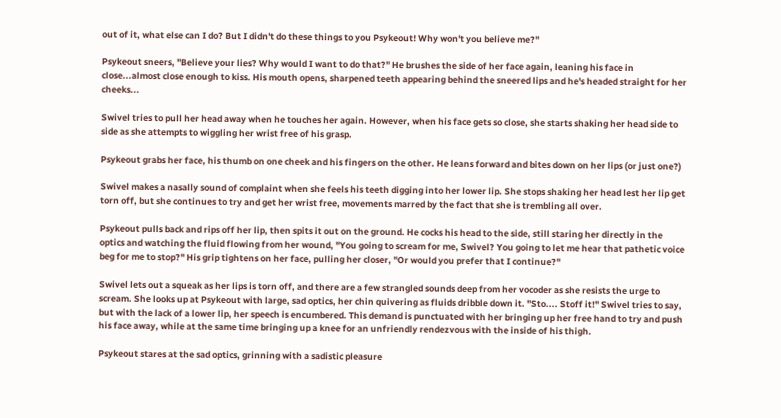out of it, what else can I do? But I didn't do these things to you Psykeout! Why won't you believe me?"

Psykeout sneers, "Believe your lies? Why would I want to do that?" He brushes the side of her face again, leaning his face in close...almost close enough to kiss. His mouth opens, sharpened teeth appearing behind the sneered lips and he's headed straight for her cheeks...

Swivel tries to pull her head away when he touches her again. However, when his face gets so close, she starts shaking her head side to side as she attempts to wiggling her wrist free of his grasp.

Psykeout grabs her face, his thumb on one cheek and his fingers on the other. He leans forward and bites down on her lips (or just one?)

Swivel makes a nasally sound of complaint when she feels his teeth digging into her lower lip. She stops shaking her head lest her lip get torn off, but she continues to try and get her wrist free, movements marred by the fact that she is trembling all over.

Psykeout pulls back and rips off her lip, then spits it out on the ground. He cocks his head to the side, still staring her directly in the optics and watching the fluid flowing from her wound, "You going to scream for me, Swivel? You going to let me hear that pathetic voice beg for me to stop?" His grip tightens on her face, pulling her closer, "Or would you prefer that I continue?"

Swivel lets out a squeak as her lips is torn off, and there are a few strangled sounds deep from her vocoder as she resists the urge to scream. She looks up at Psykeout with large, sad optics, her chin quivering as fluids dribble down it. "Sto.... Stoff it!" Swivel tries to say, but with the lack of a lower lip, her speech is encumbered. This demand is punctuated with her bringing up her free hand to try and push his face away, while at the same time bringing up a knee for an unfriendly rendezvous with the inside of his thigh.

Psykeout stares at the sad optics, grinning with a sadistic pleasure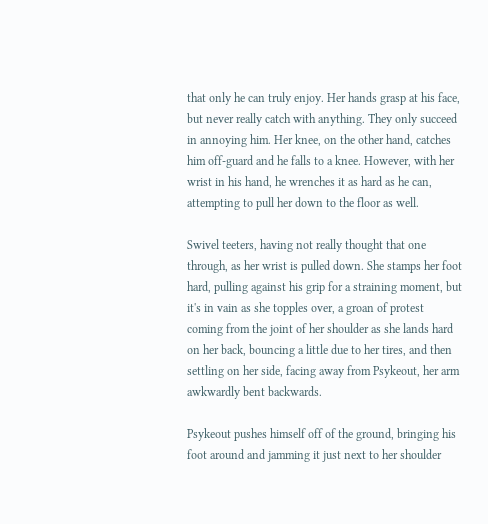that only he can truly enjoy. Her hands grasp at his face, but never really catch with anything. They only succeed in annoying him. Her knee, on the other hand, catches him off-guard and he falls to a knee. However, with her wrist in his hand, he wrenches it as hard as he can, attempting to pull her down to the floor as well.

Swivel teeters, having not really thought that one through, as her wrist is pulled down. She stamps her foot hard, pulling against his grip for a straining moment, but it's in vain as she topples over, a groan of protest coming from the joint of her shoulder as she lands hard on her back, bouncing a little due to her tires, and then settling on her side, facing away from Psykeout, her arm awkwardly bent backwards.

Psykeout pushes himself off of the ground, bringing his foot around and jamming it just next to her shoulder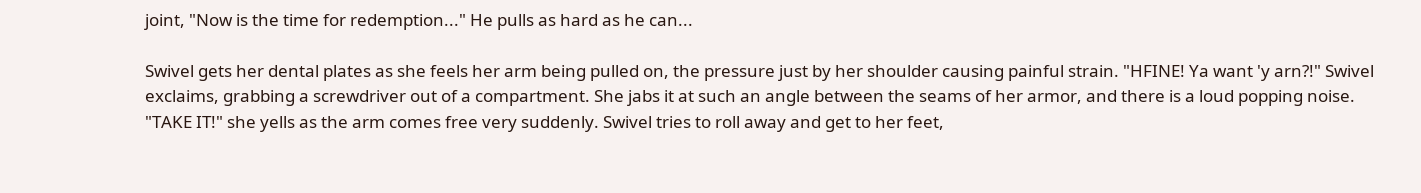joint, "Now is the time for redemption..." He pulls as hard as he can...

Swivel gets her dental plates as she feels her arm being pulled on, the pressure just by her shoulder causing painful strain. "HFINE! Ya want 'y arn?!" Swivel exclaims, grabbing a screwdriver out of a compartment. She jabs it at such an angle between the seams of her armor, and there is a loud popping noise. "TAKE IT!" she yells as the arm comes free very suddenly. Swivel tries to roll away and get to her feet,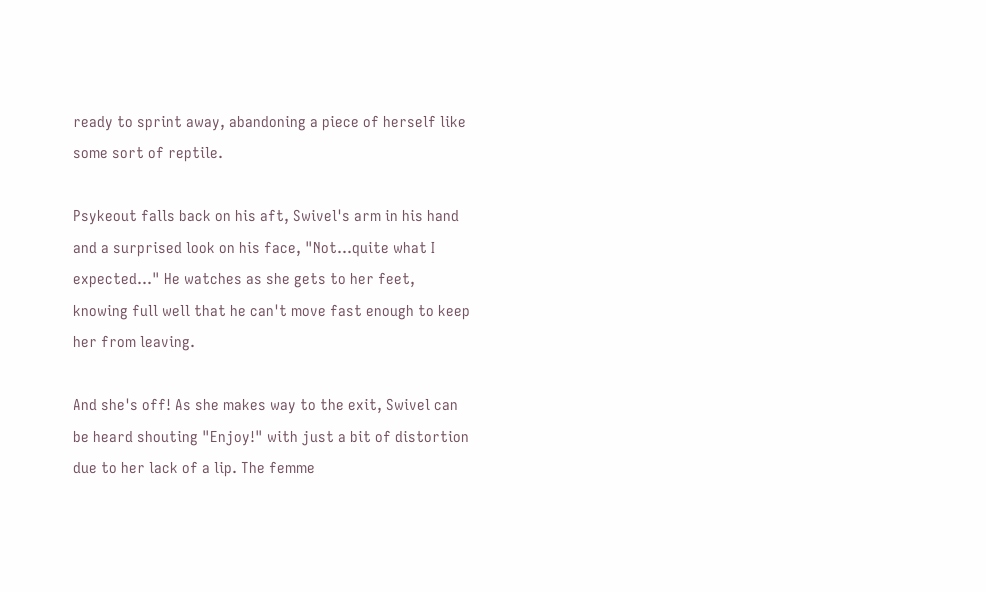ready to sprint away, abandoning a piece of herself like some sort of reptile.

Psykeout falls back on his aft, Swivel's arm in his hand and a surprised look on his face, "Not...quite what I expected..." He watches as she gets to her feet, knowing full well that he can't move fast enough to keep her from leaving.

And she's off! As she makes way to the exit, Swivel can be heard shouting "Enjoy!" with just a bit of distortion due to her lack of a lip. The femme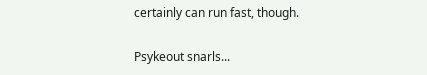certainly can run fast, though.

Psykeout snarls...